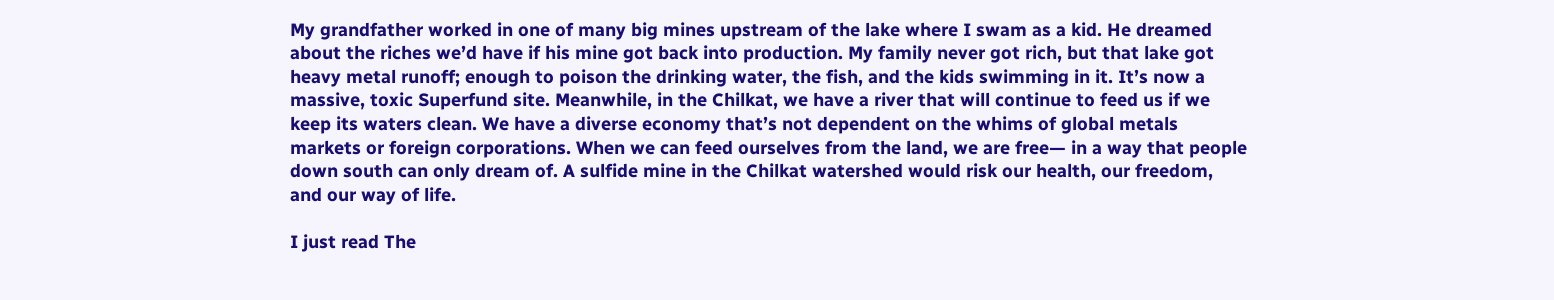My grandfather worked in one of many big mines upstream of the lake where I swam as a kid. He dreamed about the riches we’d have if his mine got back into production. My family never got rich, but that lake got heavy metal runoff; enough to poison the drinking water, the fish, and the kids swimming in it. It’s now a massive, toxic Superfund site. Meanwhile, in the Chilkat, we have a river that will continue to feed us if we keep its waters clean. We have a diverse economy that’s not dependent on the whims of global metals markets or foreign corporations. When we can feed ourselves from the land, we are free— in a way that people down south can only dream of. A sulfide mine in the Chilkat watershed would risk our health, our freedom, and our way of life.

I just read The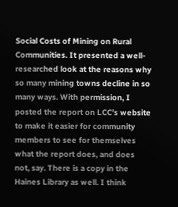Social Costs of Mining on Rural Communities. It presented a well-researched look at the reasons why so many mining towns decline in so many ways. With permission, I posted the report on LCC’s website to make it easier for community members to see for themselves what the report does, and does not, say. There is a copy in the Haines Library as well. I think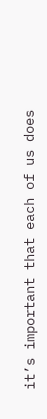it’s important that each of us does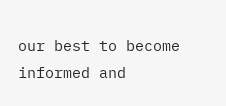our best to become informed and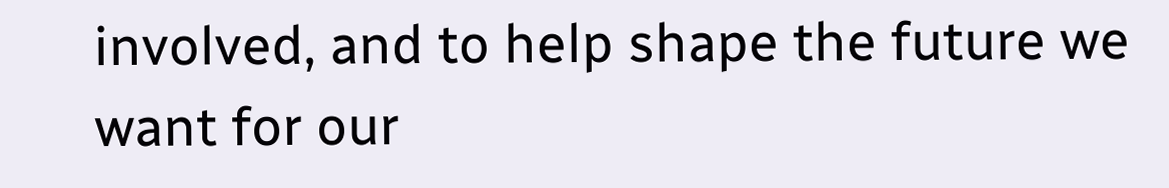involved, and to help shape the future we want for our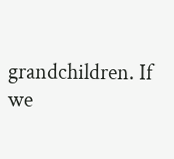grandchildren. If we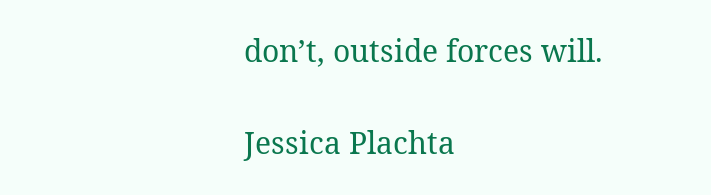don’t, outside forces will.

Jessica Plachta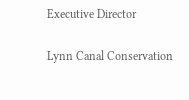Executive Director

Lynn Canal Conservation